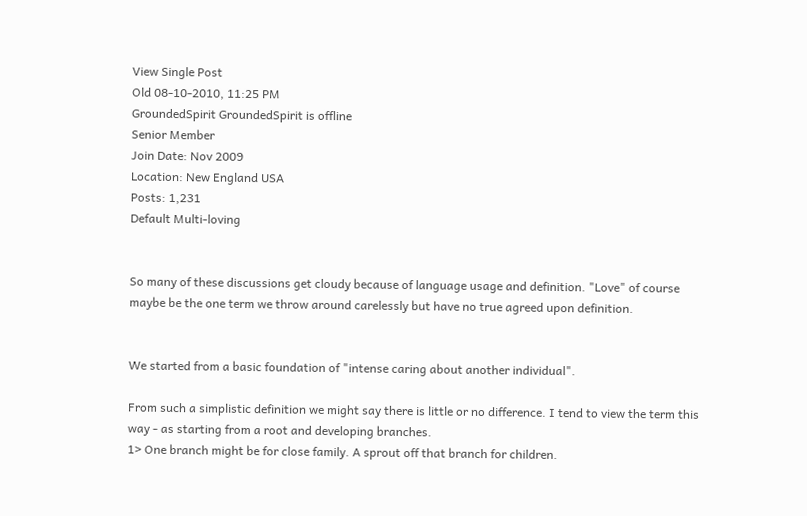View Single Post
Old 08-10-2010, 11:25 PM
GroundedSpirit GroundedSpirit is offline
Senior Member
Join Date: Nov 2009
Location: New England USA
Posts: 1,231
Default Multi-loving


So many of these discussions get cloudy because of language usage and definition. "Love" of course maybe be the one term we throw around carelessly but have no true agreed upon definition.


We started from a basic foundation of "intense caring about another individual".

From such a simplistic definition we might say there is little or no difference. I tend to view the term this way - as starting from a root and developing branches.
1> One branch might be for close family. A sprout off that branch for children.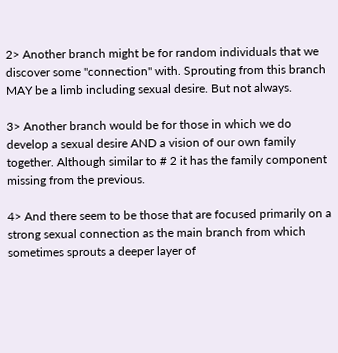2> Another branch might be for random individuals that we discover some "connection" with. Sprouting from this branch MAY be a limb including sexual desire. But not always.

3> Another branch would be for those in which we do develop a sexual desire AND a vision of our own family together. Although similar to # 2 it has the family component missing from the previous.

4> And there seem to be those that are focused primarily on a strong sexual connection as the main branch from which sometimes sprouts a deeper layer of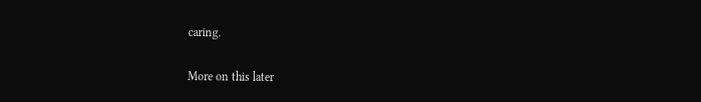caring.

More on this later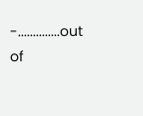-..............out of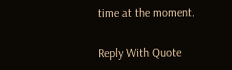time at the moment.

Reply With Quote